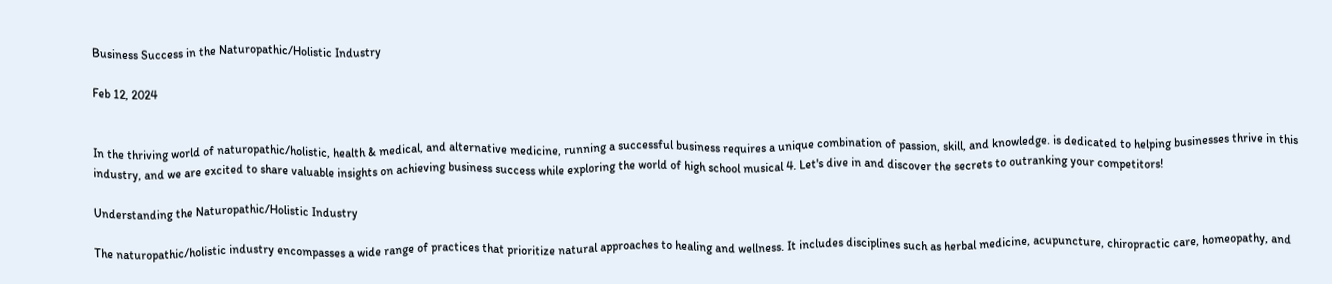Business Success in the Naturopathic/Holistic Industry

Feb 12, 2024


In the thriving world of naturopathic/holistic, health & medical, and alternative medicine, running a successful business requires a unique combination of passion, skill, and knowledge. is dedicated to helping businesses thrive in this industry, and we are excited to share valuable insights on achieving business success while exploring the world of high school musical 4. Let's dive in and discover the secrets to outranking your competitors!

Understanding the Naturopathic/Holistic Industry

The naturopathic/holistic industry encompasses a wide range of practices that prioritize natural approaches to healing and wellness. It includes disciplines such as herbal medicine, acupuncture, chiropractic care, homeopathy, and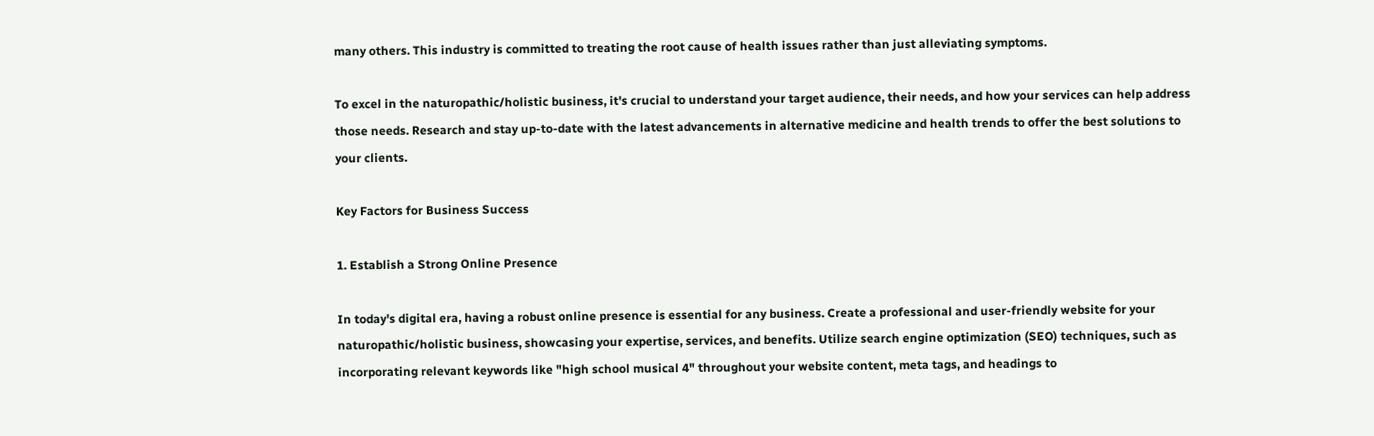many others. This industry is committed to treating the root cause of health issues rather than just alleviating symptoms.

To excel in the naturopathic/holistic business, it's crucial to understand your target audience, their needs, and how your services can help address those needs. Research and stay up-to-date with the latest advancements in alternative medicine and health trends to offer the best solutions to your clients.

Key Factors for Business Success

1. Establish a Strong Online Presence

In today's digital era, having a robust online presence is essential for any business. Create a professional and user-friendly website for your naturopathic/holistic business, showcasing your expertise, services, and benefits. Utilize search engine optimization (SEO) techniques, such as incorporating relevant keywords like "high school musical 4" throughout your website content, meta tags, and headings to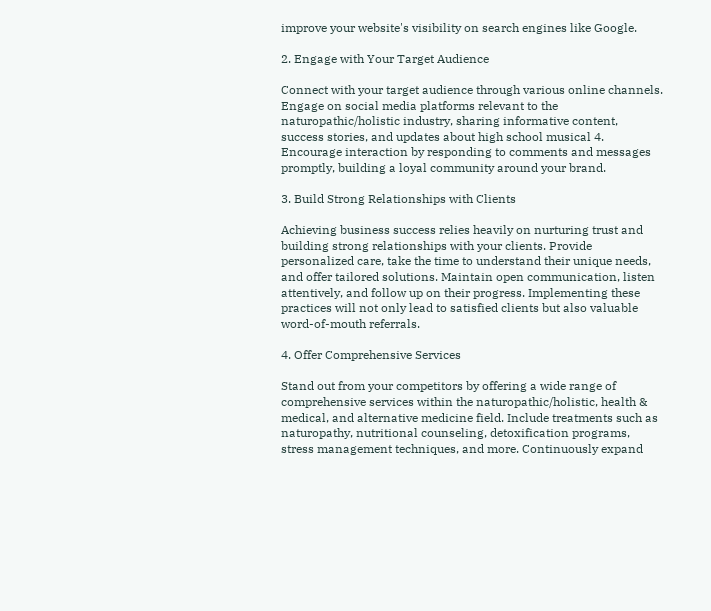improve your website's visibility on search engines like Google.

2. Engage with Your Target Audience

Connect with your target audience through various online channels. Engage on social media platforms relevant to the naturopathic/holistic industry, sharing informative content, success stories, and updates about high school musical 4. Encourage interaction by responding to comments and messages promptly, building a loyal community around your brand.

3. Build Strong Relationships with Clients

Achieving business success relies heavily on nurturing trust and building strong relationships with your clients. Provide personalized care, take the time to understand their unique needs, and offer tailored solutions. Maintain open communication, listen attentively, and follow up on their progress. Implementing these practices will not only lead to satisfied clients but also valuable word-of-mouth referrals.

4. Offer Comprehensive Services

Stand out from your competitors by offering a wide range of comprehensive services within the naturopathic/holistic, health & medical, and alternative medicine field. Include treatments such as naturopathy, nutritional counseling, detoxification programs, stress management techniques, and more. Continuously expand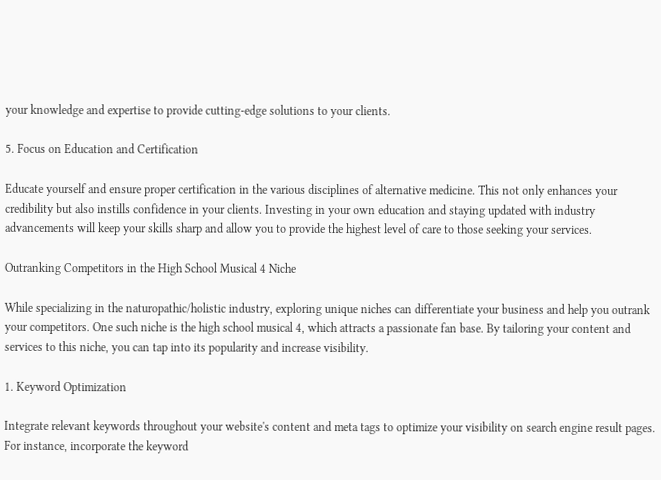your knowledge and expertise to provide cutting-edge solutions to your clients.

5. Focus on Education and Certification

Educate yourself and ensure proper certification in the various disciplines of alternative medicine. This not only enhances your credibility but also instills confidence in your clients. Investing in your own education and staying updated with industry advancements will keep your skills sharp and allow you to provide the highest level of care to those seeking your services.

Outranking Competitors in the High School Musical 4 Niche

While specializing in the naturopathic/holistic industry, exploring unique niches can differentiate your business and help you outrank your competitors. One such niche is the high school musical 4, which attracts a passionate fan base. By tailoring your content and services to this niche, you can tap into its popularity and increase visibility.

1. Keyword Optimization

Integrate relevant keywords throughout your website's content and meta tags to optimize your visibility on search engine result pages. For instance, incorporate the keyword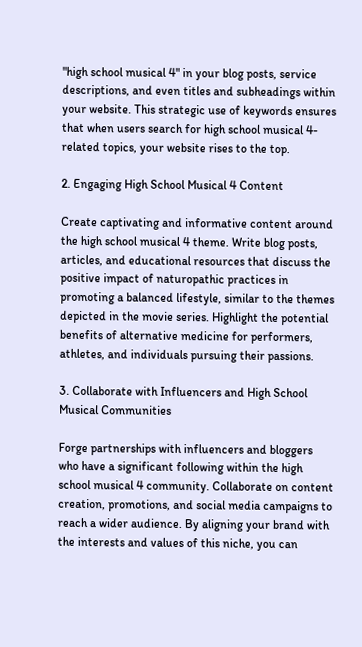"high school musical 4" in your blog posts, service descriptions, and even titles and subheadings within your website. This strategic use of keywords ensures that when users search for high school musical 4-related topics, your website rises to the top.

2. Engaging High School Musical 4 Content

Create captivating and informative content around the high school musical 4 theme. Write blog posts, articles, and educational resources that discuss the positive impact of naturopathic practices in promoting a balanced lifestyle, similar to the themes depicted in the movie series. Highlight the potential benefits of alternative medicine for performers, athletes, and individuals pursuing their passions.

3. Collaborate with Influencers and High School Musical Communities

Forge partnerships with influencers and bloggers who have a significant following within the high school musical 4 community. Collaborate on content creation, promotions, and social media campaigns to reach a wider audience. By aligning your brand with the interests and values of this niche, you can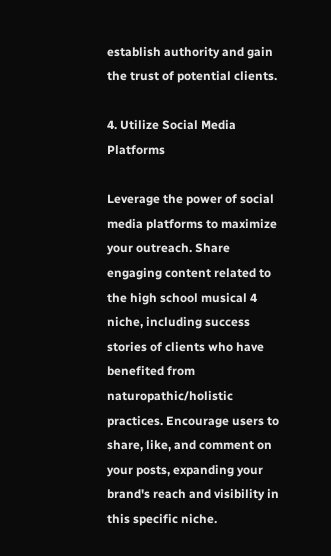establish authority and gain the trust of potential clients.

4. Utilize Social Media Platforms

Leverage the power of social media platforms to maximize your outreach. Share engaging content related to the high school musical 4 niche, including success stories of clients who have benefited from naturopathic/holistic practices. Encourage users to share, like, and comment on your posts, expanding your brand's reach and visibility in this specific niche.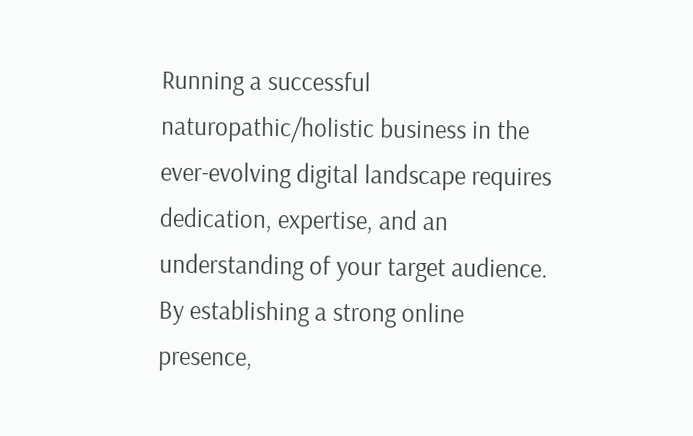Running a successful naturopathic/holistic business in the ever-evolving digital landscape requires dedication, expertise, and an understanding of your target audience. By establishing a strong online presence,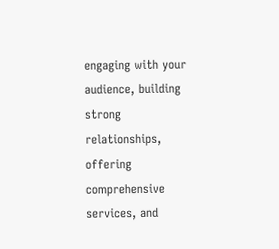engaging with your audience, building strong relationships, offering comprehensive services, and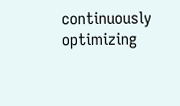continuously optimizing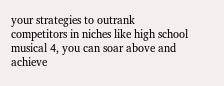your strategies to outrank competitors in niches like high school musical 4, you can soar above and achieve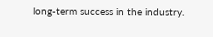long-term success in the industry.